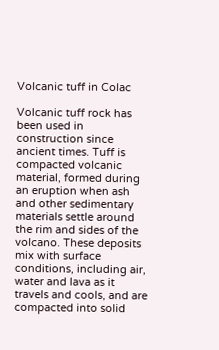Volcanic tuff in Colac

Volcanic tuff rock has been used in construction since ancient times. Tuff is compacted volcanic material, formed during an eruption when ash and other sedimentary materials settle around the rim and sides of the volcano. These deposits mix with surface conditions, including air, water and lava as it travels and cools, and are compacted into solid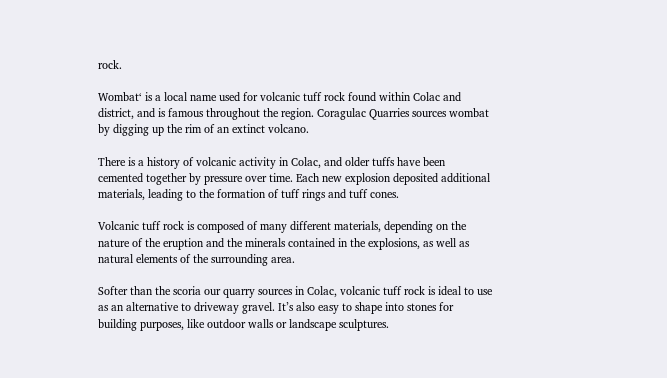rock.

Wombat‘ is a local name used for volcanic tuff rock found within Colac and district, and is famous throughout the region. Coragulac Quarries sources wombat by digging up the rim of an extinct volcano.

There is a history of volcanic activity in Colac, and older tuffs have been cemented together by pressure over time. Each new explosion deposited additional materials, leading to the formation of tuff rings and tuff cones.

Volcanic tuff rock is composed of many different materials, depending on the nature of the eruption and the minerals contained in the explosions, as well as natural elements of the surrounding area.

Softer than the scoria our quarry sources in Colac, volcanic tuff rock is ideal to use as an alternative to driveway gravel. It’s also easy to shape into stones for building purposes, like outdoor walls or landscape sculptures.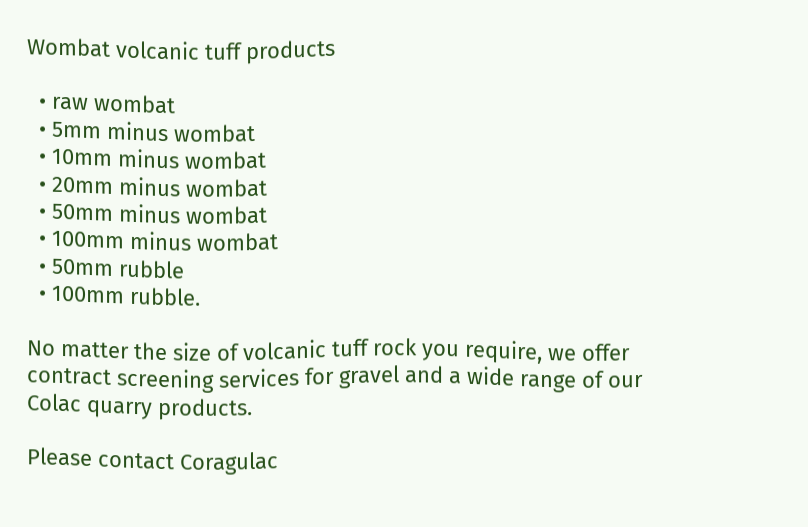Wombat volcanic tuff products

  • raw wombat
  • 5mm minus wombat
  • 10mm minus wombat
  • 20mm minus wombat
  • 50mm minus wombat
  • 100mm minus wombat
  • 50mm rubble
  • 100mm rubble.

No matter the size of volcanic tuff rock you require, we offer contract screening services for gravel and a wide range of our Colac quarry products.

Please contact Coragulac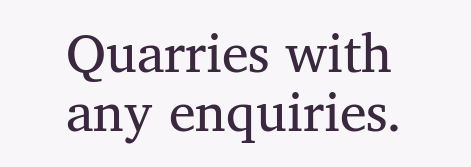Quarries with any enquiries.